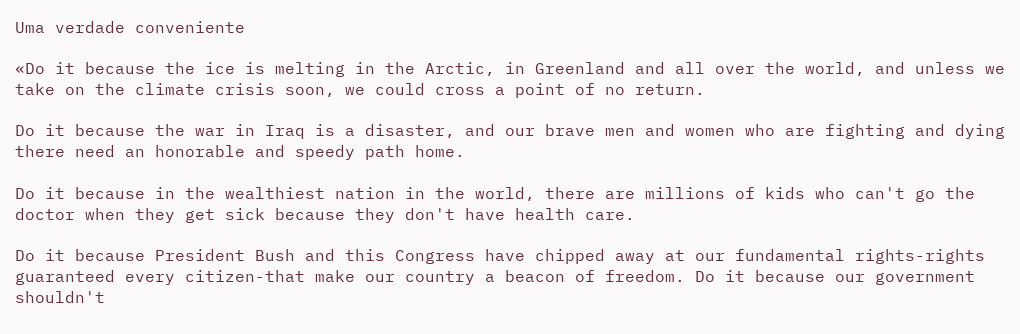Uma verdade conveniente

«Do it because the ice is melting in the Arctic, in Greenland and all over the world, and unless we take on the climate crisis soon, we could cross a point of no return.

Do it because the war in Iraq is a disaster, and our brave men and women who are fighting and dying there need an honorable and speedy path home.

Do it because in the wealthiest nation in the world, there are millions of kids who can't go the doctor when they get sick because they don't have health care.

Do it because President Bush and this Congress have chipped away at our fundamental rights-rights guaranteed every citizen-that make our country a beacon of freedom. Do it because our government shouldn't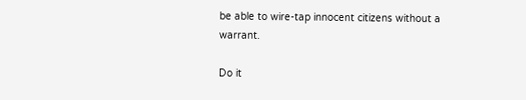be able to wire-tap innocent citizens without a warrant.

Do it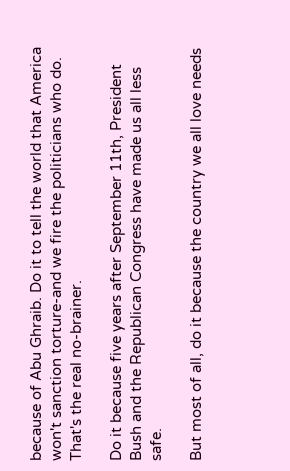because of Abu Ghraib. Do it to tell the world that America won't sanction torture-and we fire the politicians who do. That's the real no-brainer.

Do it because five years after September 11th, President Bush and the Republican Congress have made us all less safe.

But most of all, do it because the country we all love needs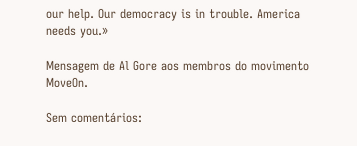our help. Our democracy is in trouble. America needs you.»

Mensagem de Al Gore aos membros do movimento MoveOn.

Sem comentários: